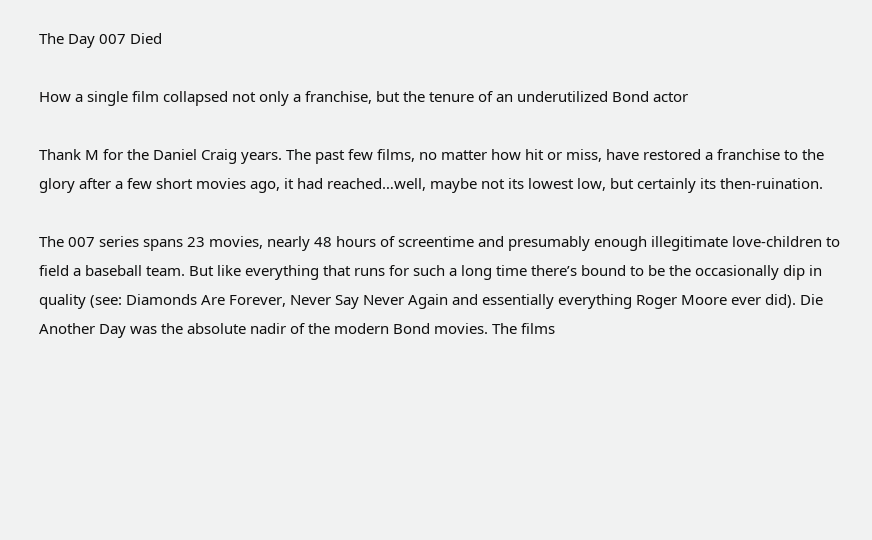The Day 007 Died

How a single film collapsed not only a franchise, but the tenure of an underutilized Bond actor

Thank M for the Daniel Craig years. The past few films, no matter how hit or miss, have restored a franchise to the glory after a few short movies ago, it had reached…well, maybe not its lowest low, but certainly its then-ruination.

The 007 series spans 23 movies, nearly 48 hours of screentime and presumably enough illegitimate love-children to field a baseball team. But like everything that runs for such a long time there’s bound to be the occasionally dip in quality (see: Diamonds Are Forever, Never Say Never Again and essentially everything Roger Moore ever did). Die Another Day was the absolute nadir of the modern Bond movies. The films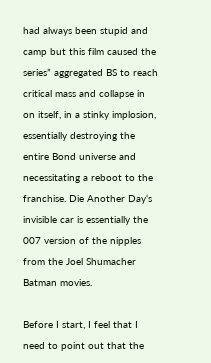had always been stupid and camp but this film caused the series” aggregated BS to reach critical mass and collapse in on itself, in a stinky implosion, essentially destroying the entire Bond universe and necessitating a reboot to the franchise. Die Another Day‘s invisible car is essentially the 007 version of the nipples from the Joel Shumacher Batman movies.

Before I start, I feel that I need to point out that the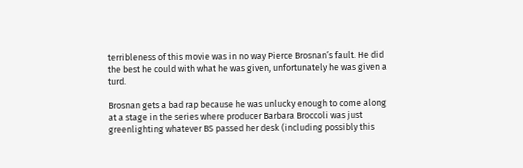terribleness of this movie was in no way Pierce Brosnan’s fault. He did the best he could with what he was given, unfortunately he was given a turd.

Brosnan gets a bad rap because he was unlucky enough to come along at a stage in the series where producer Barbara Broccoli was just greenlighting whatever BS passed her desk (including possibly this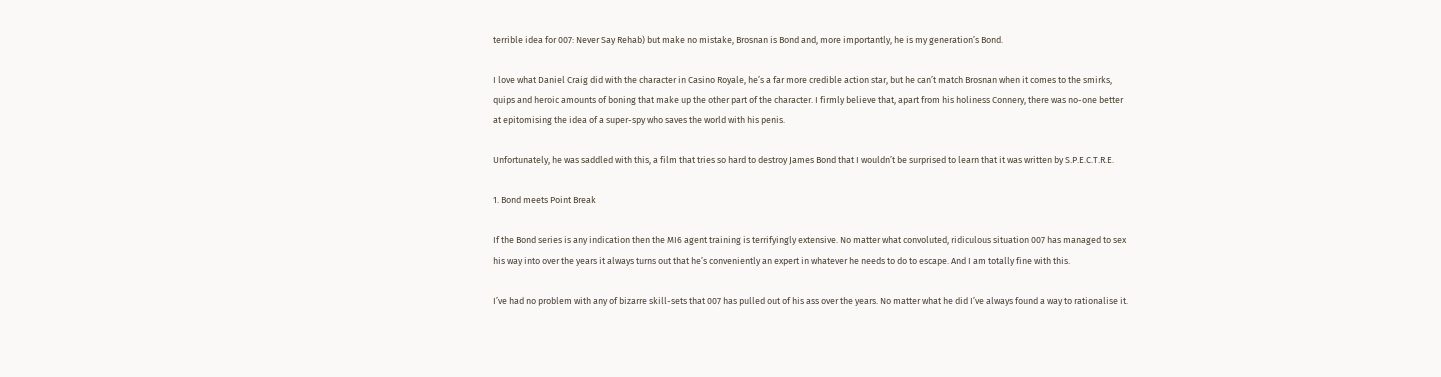terrible idea for 007: Never Say Rehab) but make no mistake, Brosnan is Bond and, more importantly, he is my generation’s Bond.

I love what Daniel Craig did with the character in Casino Royale, he’s a far more credible action star, but he can’t match Brosnan when it comes to the smirks, quips and heroic amounts of boning that make up the other part of the character. I firmly believe that, apart from his holiness Connery, there was no-one better at epitomising the idea of a super-spy who saves the world with his penis.

Unfortunately, he was saddled with this, a film that tries so hard to destroy James Bond that I wouldn’t be surprised to learn that it was written by S.P.E.C.T.R.E.

1. Bond meets Point Break

If the Bond series is any indication then the MI6 agent training is terrifyingly extensive. No matter what convoluted, ridiculous situation 007 has managed to sex his way into over the years it always turns out that he’s conveniently an expert in whatever he needs to do to escape. And I am totally fine with this.

I’ve had no problem with any of bizarre skill-sets that 007 has pulled out of his ass over the years. No matter what he did I’ve always found a way to rationalise it.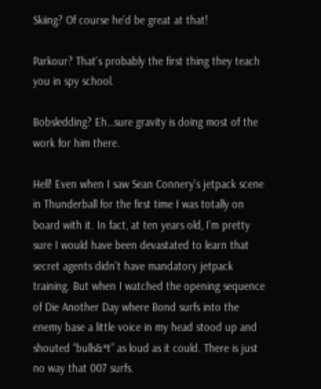Skiing? Of course he’d be great at that!

Parkour? That’s probably the first thing they teach you in spy school.

Bobsledding? Eh…sure gravity is doing most of the work for him there.

Hell! Even when I saw Sean Connery’s jetpack scene in Thunderball for the first time I was totally on board with it. In fact, at ten years old, I’m pretty sure I would have been devastated to learn that secret agents didn’t have mandatory jetpack training. But when I watched the opening sequence of Die Another Day where Bond surfs into the enemy base a little voice in my head stood up and shouted “bulls&*t” as loud as it could. There is just no way that 007 surfs.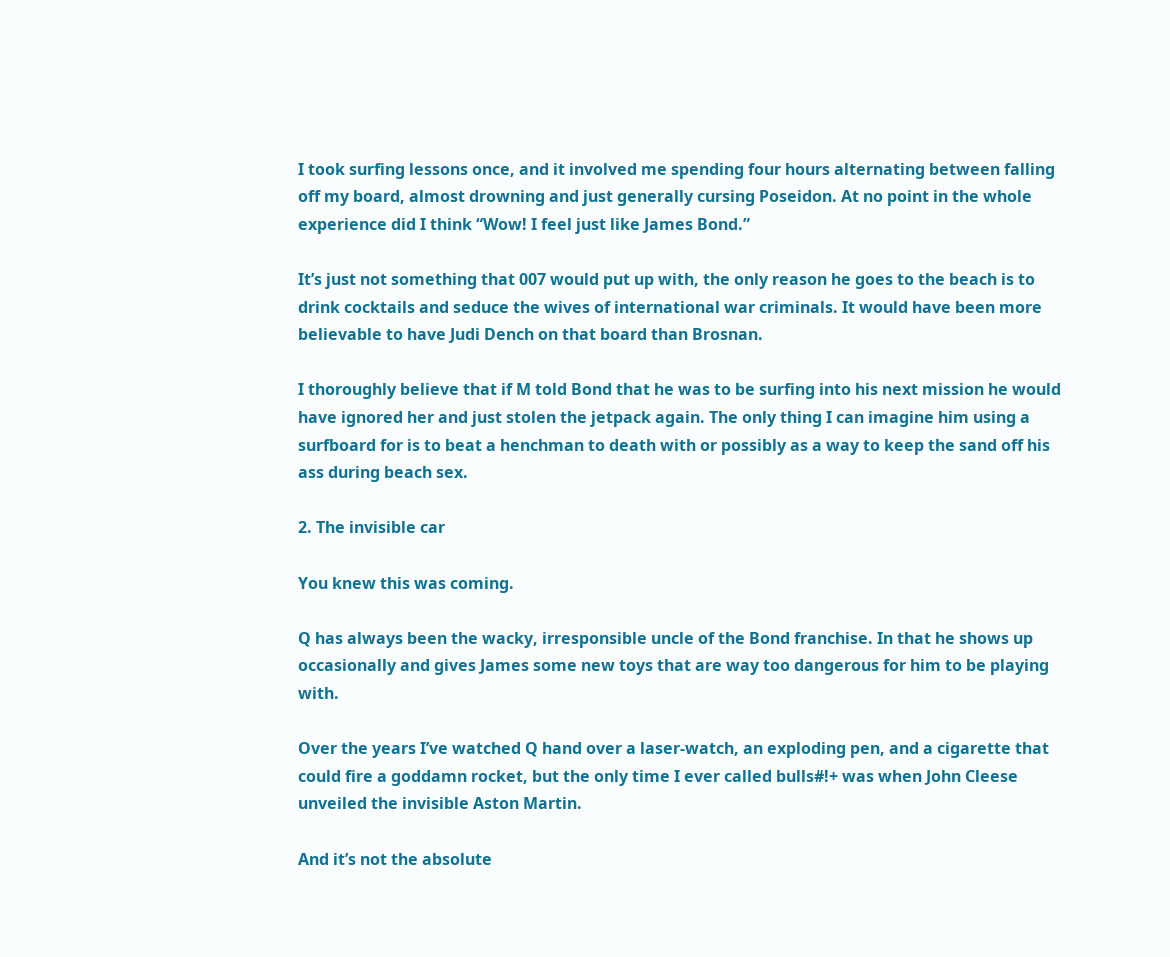I took surfing lessons once, and it involved me spending four hours alternating between falling off my board, almost drowning and just generally cursing Poseidon. At no point in the whole experience did I think “Wow! I feel just like James Bond.”

It’s just not something that 007 would put up with, the only reason he goes to the beach is to drink cocktails and seduce the wives of international war criminals. It would have been more believable to have Judi Dench on that board than Brosnan.

I thoroughly believe that if M told Bond that he was to be surfing into his next mission he would have ignored her and just stolen the jetpack again. The only thing I can imagine him using a surfboard for is to beat a henchman to death with or possibly as a way to keep the sand off his ass during beach sex.

2. The invisible car

You knew this was coming.

Q has always been the wacky, irresponsible uncle of the Bond franchise. In that he shows up occasionally and gives James some new toys that are way too dangerous for him to be playing with.

Over the years I’ve watched Q hand over a laser-watch, an exploding pen, and a cigarette that could fire a goddamn rocket, but the only time I ever called bulls#!+ was when John Cleese unveiled the invisible Aston Martin.

And it’s not the absolute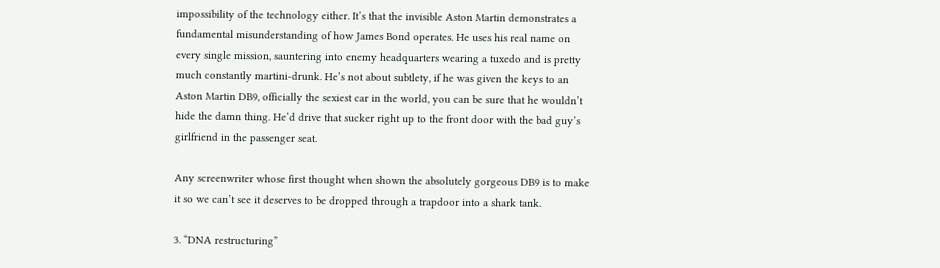impossibility of the technology either. It’s that the invisible Aston Martin demonstrates a fundamental misunderstanding of how James Bond operates. He uses his real name on every single mission, sauntering into enemy headquarters wearing a tuxedo and is pretty much constantly martini-drunk. He’s not about subtlety, if he was given the keys to an Aston Martin DB9, officially the sexiest car in the world, you can be sure that he wouldn’t hide the damn thing. He’d drive that sucker right up to the front door with the bad guy’s girlfriend in the passenger seat.

Any screenwriter whose first thought when shown the absolutely gorgeous DB9 is to make it so we can’t see it deserves to be dropped through a trapdoor into a shark tank.

3. “DNA restructuring”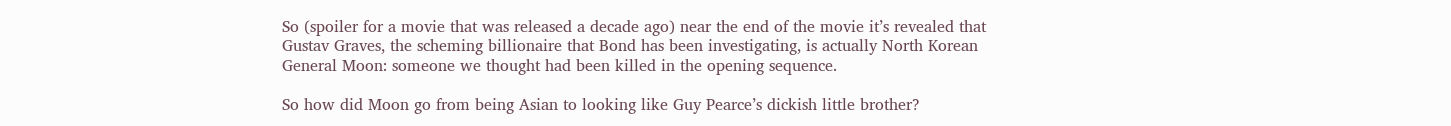So (spoiler for a movie that was released a decade ago) near the end of the movie it’s revealed that Gustav Graves, the scheming billionaire that Bond has been investigating, is actually North Korean General Moon: someone we thought had been killed in the opening sequence.

So how did Moon go from being Asian to looking like Guy Pearce’s dickish little brother?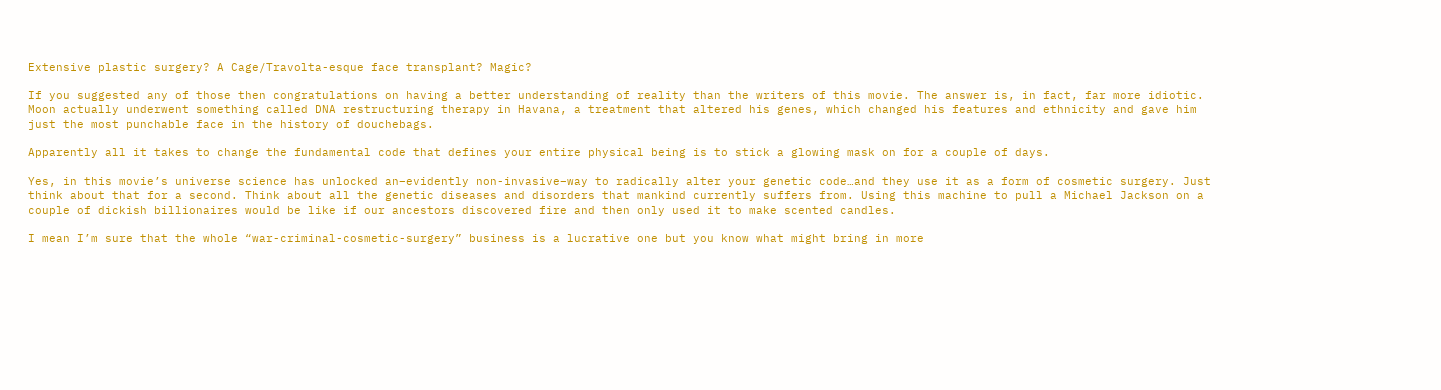Extensive plastic surgery? A Cage/Travolta-esque face transplant? Magic?

If you suggested any of those then congratulations on having a better understanding of reality than the writers of this movie. The answer is, in fact, far more idiotic. Moon actually underwent something called DNA restructuring therapy in Havana, a treatment that altered his genes, which changed his features and ethnicity and gave him just the most punchable face in the history of douchebags.

Apparently all it takes to change the fundamental code that defines your entire physical being is to stick a glowing mask on for a couple of days.

Yes, in this movie’s universe science has unlocked an–evidently non-invasive–way to radically alter your genetic code…and they use it as a form of cosmetic surgery. Just think about that for a second. Think about all the genetic diseases and disorders that mankind currently suffers from. Using this machine to pull a Michael Jackson on a couple of dickish billionaires would be like if our ancestors discovered fire and then only used it to make scented candles.

I mean I’m sure that the whole “war-criminal-cosmetic-surgery” business is a lucrative one but you know what might bring in more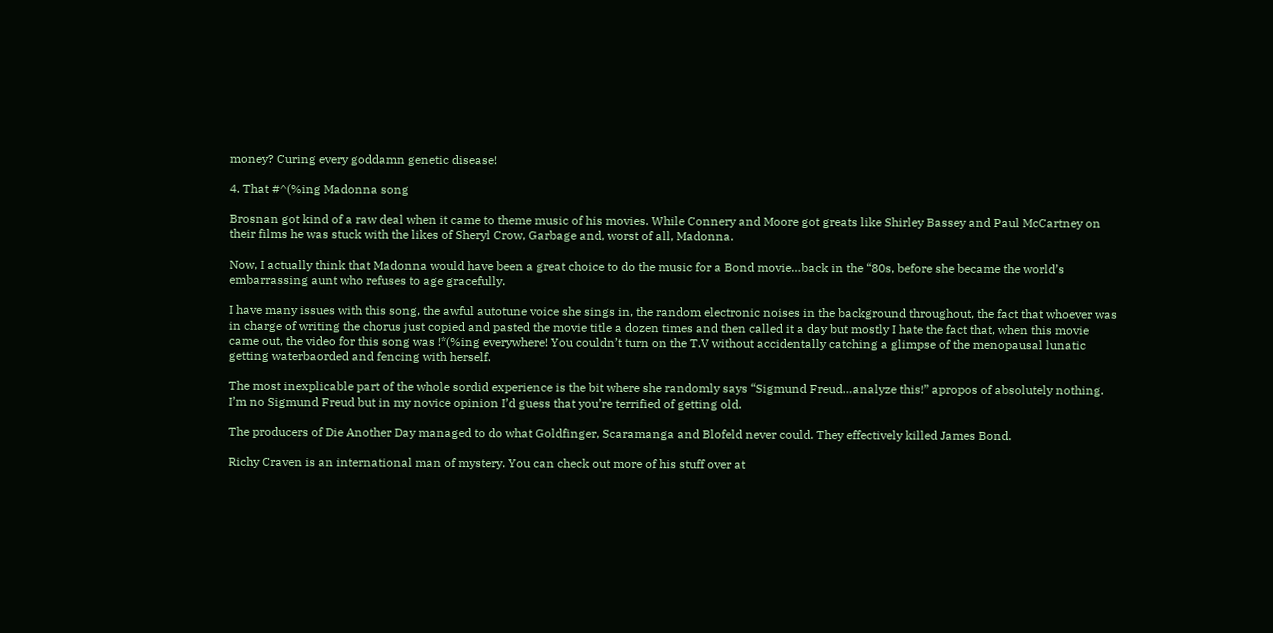money? Curing every goddamn genetic disease!

4. That #^(%ing Madonna song

Brosnan got kind of a raw deal when it came to theme music of his movies. While Connery and Moore got greats like Shirley Bassey and Paul McCartney on their films he was stuck with the likes of Sheryl Crow, Garbage and, worst of all, Madonna.

Now, I actually think that Madonna would have been a great choice to do the music for a Bond movie…back in the “80s, before she became the world’s embarrassing aunt who refuses to age gracefully.

I have many issues with this song, the awful autotune voice she sings in, the random electronic noises in the background throughout, the fact that whoever was in charge of writing the chorus just copied and pasted the movie title a dozen times and then called it a day but mostly I hate the fact that, when this movie came out, the video for this song was !*(%ing everywhere! You couldn’t turn on the T.V without accidentally catching a glimpse of the menopausal lunatic getting waterbaorded and fencing with herself.

The most inexplicable part of the whole sordid experience is the bit where she randomly says “Sigmund Freud…analyze this!” apropos of absolutely nothing. I’m no Sigmund Freud but in my novice opinion I’d guess that you’re terrified of getting old.

The producers of Die Another Day managed to do what Goldfinger, Scaramanga and Blofeld never could. They effectively killed James Bond.

Richy Craven is an international man of mystery. You can check out more of his stuff over at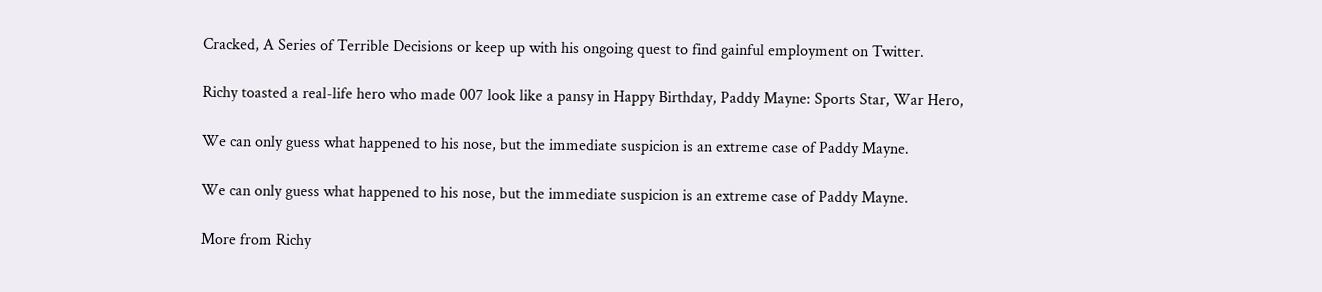Cracked, A Series of Terrible Decisions or keep up with his ongoing quest to find gainful employment on Twitter.

Richy toasted a real-life hero who made 007 look like a pansy in Happy Birthday, Paddy Mayne: Sports Star, War Hero,

We can only guess what happened to his nose, but the immediate suspicion is an extreme case of Paddy Mayne.

We can only guess what happened to his nose, but the immediate suspicion is an extreme case of Paddy Mayne.

More from Richy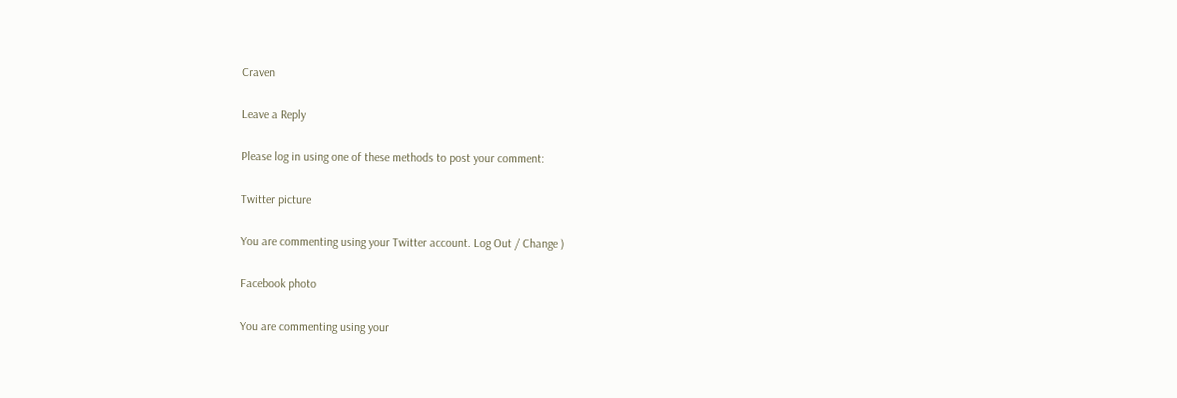Craven

Leave a Reply

Please log in using one of these methods to post your comment:

Twitter picture

You are commenting using your Twitter account. Log Out / Change )

Facebook photo

You are commenting using your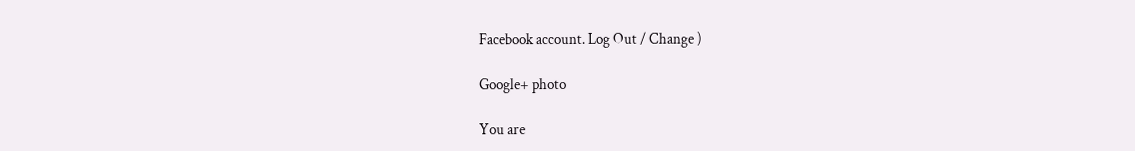Facebook account. Log Out / Change )

Google+ photo

You are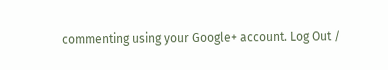commenting using your Google+ account. Log Out /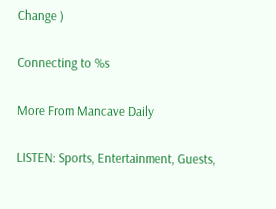Change )

Connecting to %s

More From Mancave Daily

LISTEN: Sports, Entertainment, Guests,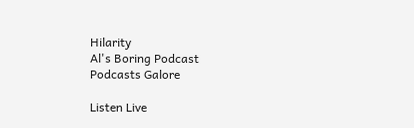Hilarity
Al's Boring Podcast
Podcasts Galore

Listen Live